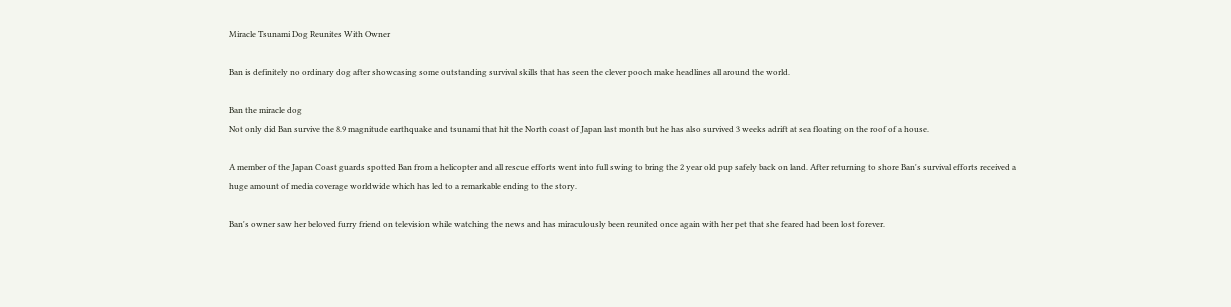Miracle Tsunami Dog Reunites With Owner

Ban is definitely no ordinary dog after showcasing some outstanding survival skills that has seen the clever pooch make headlines all around the world.

Ban the miracle dog
Not only did Ban survive the 8.9 magnitude earthquake and tsunami that hit the North coast of Japan last month but he has also survived 3 weeks adrift at sea floating on the roof of a house.

A member of the Japan Coast guards spotted Ban from a helicopter and all rescue efforts went into full swing to bring the 2 year old pup safely back on land. After returning to shore Ban's survival efforts received a huge amount of media coverage worldwide which has led to a remarkable ending to the story.

Ban's owner saw her beloved furry friend on television while watching the news and has miraculously been reunited once again with her pet that she feared had been lost forever.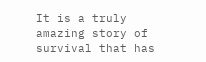It is a truly amazing story of survival that has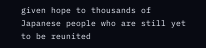given hope to thousands of Japanese people who are still yet to be reunited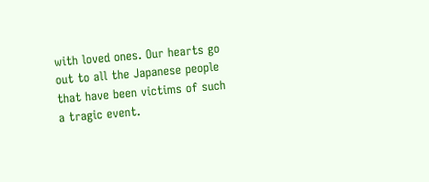with loved ones. Our hearts go out to all the Japanese people that have been victims of such a tragic event.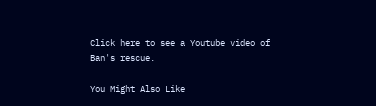Click here to see a Youtube video of Ban's rescue.

You Might Also Like